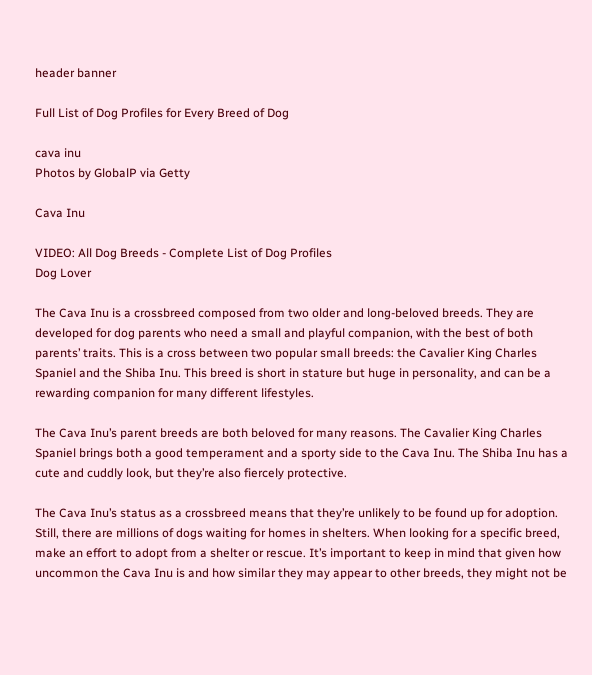header banner

Full List of Dog Profiles for Every Breed of Dog

cava inu
Photos by GlobalP via Getty

Cava Inu

VIDEO: All Dog Breeds - Complete List of Dog Profiles
Dog Lover

The Cava Inu is a crossbreed composed from two older and long-beloved breeds. They are developed for dog parents who need a small and playful companion, with the best of both parents’ traits. This is a cross between two popular small breeds: the Cavalier King Charles Spaniel and the Shiba Inu. This breed is short in stature but huge in personality, and can be a rewarding companion for many different lifestyles.

The Cava Inu’s parent breeds are both beloved for many reasons. The Cavalier King Charles Spaniel brings both a good temperament and a sporty side to the Cava Inu. The Shiba Inu has a cute and cuddly look, but they’re also fiercely protective.

The Cava Inu’s status as a crossbreed means that they’re unlikely to be found up for adoption. Still, there are millions of dogs waiting for homes in shelters. When looking for a specific breed, make an effort to adopt from a shelter or rescue. It’s important to keep in mind that given how uncommon the Cava Inu is and how similar they may appear to other breeds, they might not be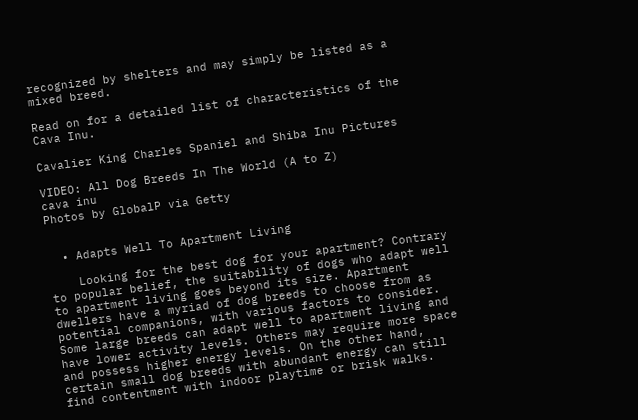recognized by shelters and may simply be listed as a mixed breed.

Read on for a detailed list of characteristics of the Cava Inu.

Cavalier King Charles Spaniel and Shiba Inu Pictures

VIDEO: All Dog Breeds In The World (A to Z)
cava inu
Photos by GlobalP via Getty


  • Adapts Well To Apartment Living

    Looking for the best dog for your apartment? Contrary to popular belief, the suitability of dogs who adapt well to apartment living goes beyond its size. Apartment dwellers have a myriad of dog breeds to choose from as potential companions, with various factors to consider. Some large breeds can adapt well to apartment living and have lower activity levels. Others may require more space and possess higher energy levels. On the other hand, certain small dog breeds with abundant energy can still find contentment with indoor playtime or brisk walks.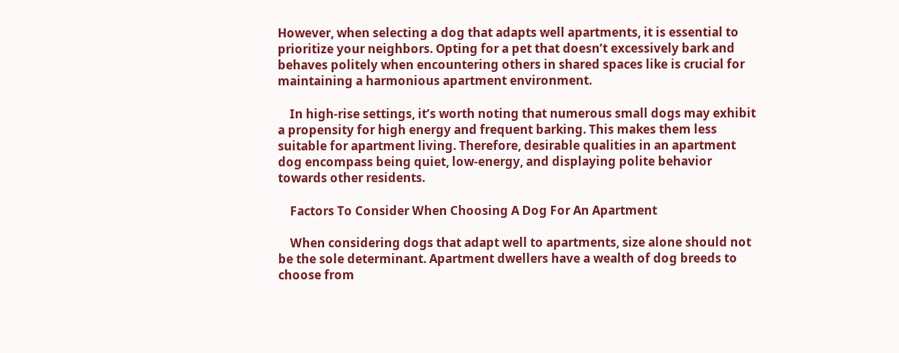However, when selecting a dog that adapts well apartments, it is essential to prioritize your neighbors. Opting for a pet that doesn’t excessively bark and behaves politely when encountering others in shared spaces like is crucial for maintaining a harmonious apartment environment.

    In high-rise settings, it’s worth noting that numerous small dogs may exhibit a propensity for high energy and frequent barking. This makes them less suitable for apartment living. Therefore, desirable qualities in an apartment dog encompass being quiet, low-energy, and displaying polite behavior towards other residents.

    Factors To Consider When Choosing A Dog For An Apartment

    When considering dogs that adapt well to apartments, size alone should not be the sole determinant. Apartment dwellers have a wealth of dog breeds to choose from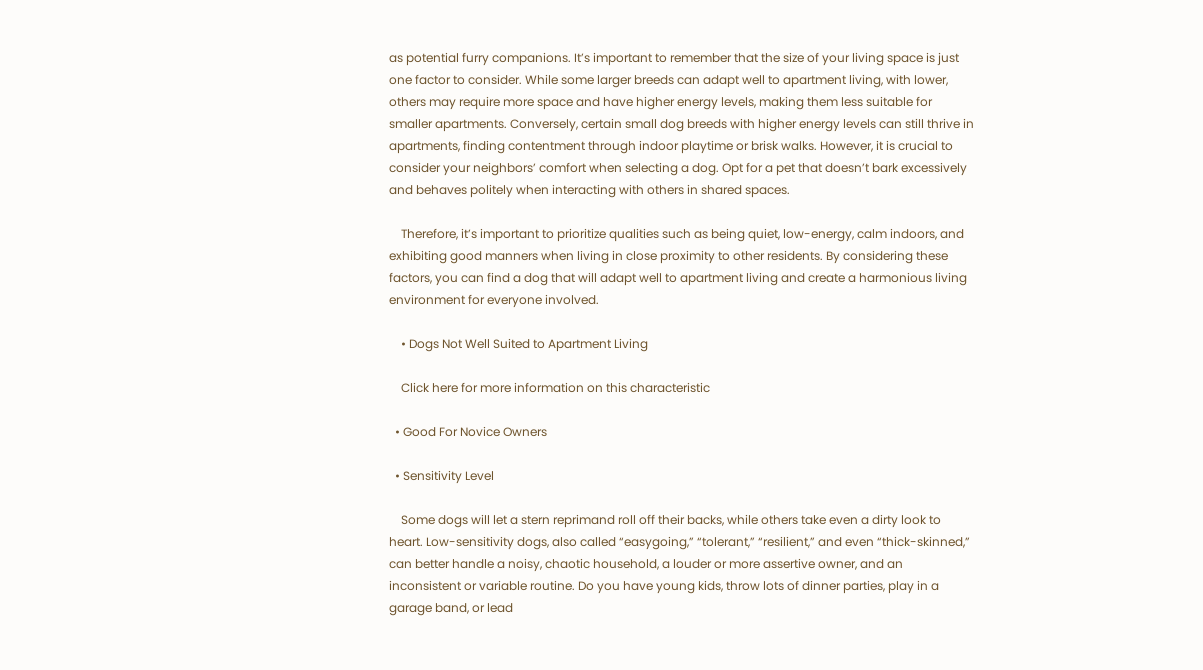as potential furry companions. It’s important to remember that the size of your living space is just one factor to consider. While some larger breeds can adapt well to apartment living, with lower, others may require more space and have higher energy levels, making them less suitable for smaller apartments. Conversely, certain small dog breeds with higher energy levels can still thrive in apartments, finding contentment through indoor playtime or brisk walks. However, it is crucial to consider your neighbors’ comfort when selecting a dog. Opt for a pet that doesn’t bark excessively and behaves politely when interacting with others in shared spaces.

    Therefore, it’s important to prioritize qualities such as being quiet, low-energy, calm indoors, and exhibiting good manners when living in close proximity to other residents. By considering these factors, you can find a dog that will adapt well to apartment living and create a harmonious living environment for everyone involved.

    • Dogs Not Well Suited to Apartment Living

    Click here for more information on this characteristic

  • Good For Novice Owners

  • Sensitivity Level

    Some dogs will let a stern reprimand roll off their backs, while others take even a dirty look to heart. Low-sensitivity dogs, also called “easygoing,” “tolerant,” “resilient,” and even “thick-skinned,” can better handle a noisy, chaotic household, a louder or more assertive owner, and an inconsistent or variable routine. Do you have young kids, throw lots of dinner parties, play in a garage band, or lead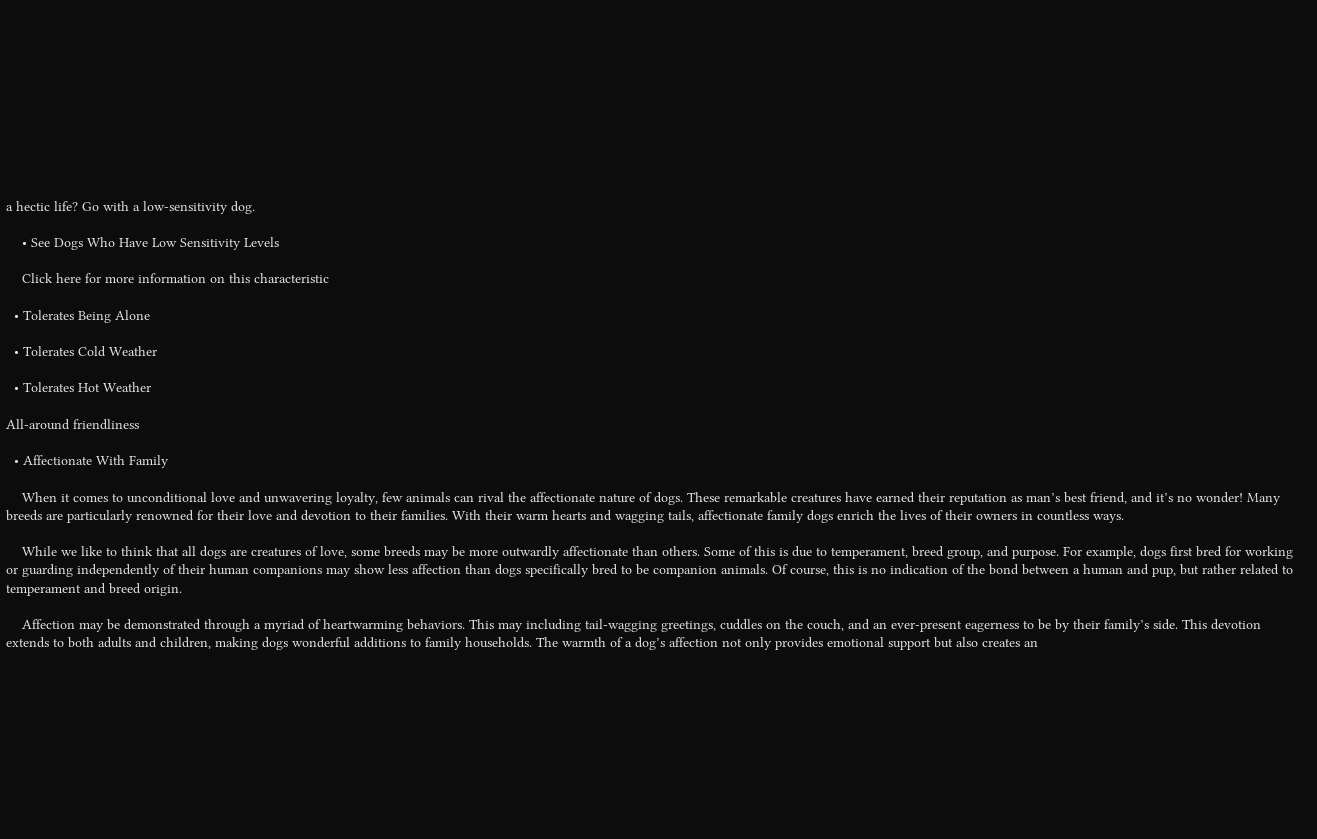a hectic life? Go with a low-sensitivity dog.

    • See Dogs Who Have Low Sensitivity Levels

    Click here for more information on this characteristic

  • Tolerates Being Alone

  • Tolerates Cold Weather

  • Tolerates Hot Weather

All-around friendliness

  • Affectionate With Family

    When it comes to unconditional love and unwavering loyalty, few animals can rival the affectionate nature of dogs. These remarkable creatures have earned their reputation as man’s best friend, and it’s no wonder! Many breeds are particularly renowned for their love and devotion to their families. With their warm hearts and wagging tails, affectionate family dogs enrich the lives of their owners in countless ways.

    While we like to think that all dogs are creatures of love, some breeds may be more outwardly affectionate than others. Some of this is due to temperament, breed group, and purpose. For example, dogs first bred for working or guarding independently of their human companions may show less affection than dogs specifically bred to be companion animals. Of course, this is no indication of the bond between a human and pup, but rather related to temperament and breed origin.

    Affection may be demonstrated through a myriad of heartwarming behaviors. This may including tail-wagging greetings, cuddles on the couch, and an ever-present eagerness to be by their family’s side. This devotion extends to both adults and children, making dogs wonderful additions to family households. The warmth of a dog’s affection not only provides emotional support but also creates an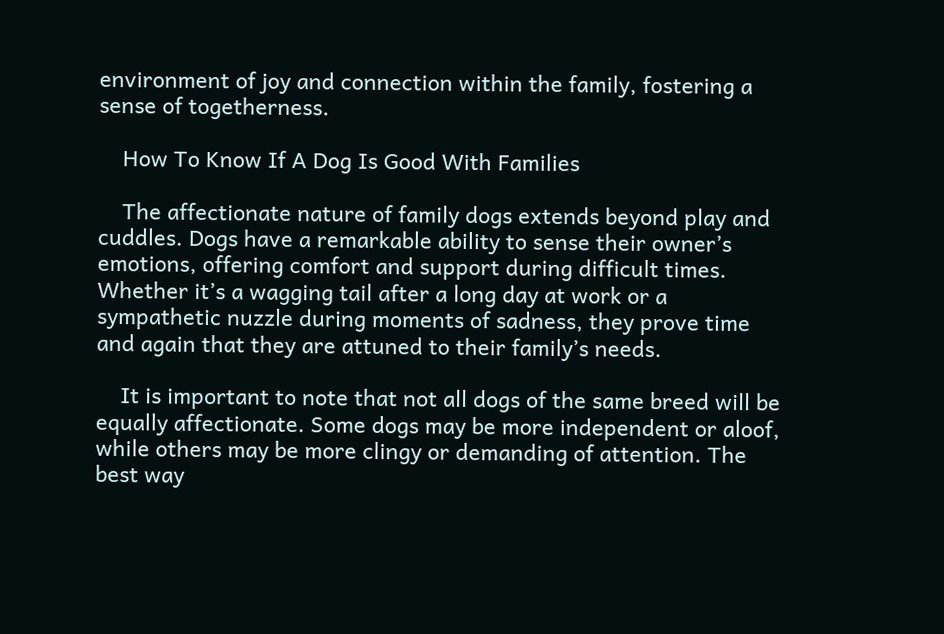environment of joy and connection within the family, fostering a sense of togetherness.

    How To Know If A Dog Is Good With Families

    The affectionate nature of family dogs extends beyond play and cuddles. Dogs have a remarkable ability to sense their owner’s emotions, offering comfort and support during difficult times. Whether it’s a wagging tail after a long day at work or a sympathetic nuzzle during moments of sadness, they prove time and again that they are attuned to their family’s needs.

    It is important to note that not all dogs of the same breed will be equally affectionate. Some dogs may be more independent or aloof, while others may be more clingy or demanding of attention. The best way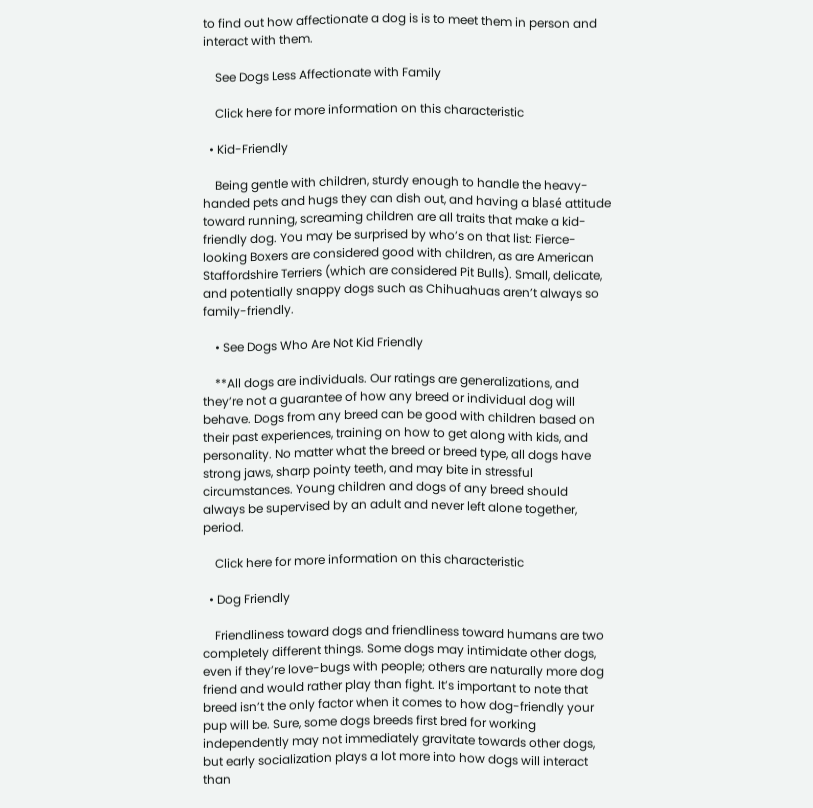to find out how affectionate a dog is is to meet them in person and interact with them.

    See Dogs Less Affectionate with Family

    Click here for more information on this characteristic

  • Kid-Friendly

    Being gentle with children, sturdy enough to handle the heavy-handed pets and hugs they can dish out, and having a blasé attitude toward running, screaming children are all traits that make a kid-friendly dog. You may be surprised by who’s on that list: Fierce-looking Boxers are considered good with children, as are American Staffordshire Terriers (which are considered Pit Bulls). Small, delicate, and potentially snappy dogs such as Chihuahuas aren’t always so family-friendly.

    • See Dogs Who Are Not Kid Friendly

    **All dogs are individuals. Our ratings are generalizations, and they’re not a guarantee of how any breed or individual dog will behave. Dogs from any breed can be good with children based on their past experiences, training on how to get along with kids, and personality. No matter what the breed or breed type, all dogs have strong jaws, sharp pointy teeth, and may bite in stressful circumstances. Young children and dogs of any breed should always be supervised by an adult and never left alone together, period.

    Click here for more information on this characteristic

  • Dog Friendly

    Friendliness toward dogs and friendliness toward humans are two completely different things. Some dogs may intimidate other dogs, even if they’re love-bugs with people; others are naturally more dog friend and would rather play than fight. It’s important to note that breed isn’t the only factor when it comes to how dog-friendly your pup will be. Sure, some dogs breeds first bred for working independently may not immediately gravitate towards other dogs, but early socialization plays a lot more into how dogs will interact than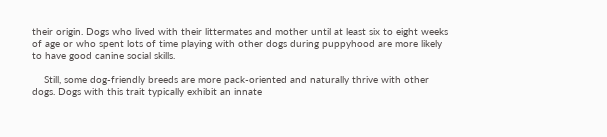their origin. Dogs who lived with their littermates and mother until at least six to eight weeks of age or who spent lots of time playing with other dogs during puppyhood are more likely to have good canine social skills.

    Still, some dog-friendly breeds are more pack-oriented and naturally thrive with other dogs. Dogs with this trait typically exhibit an innate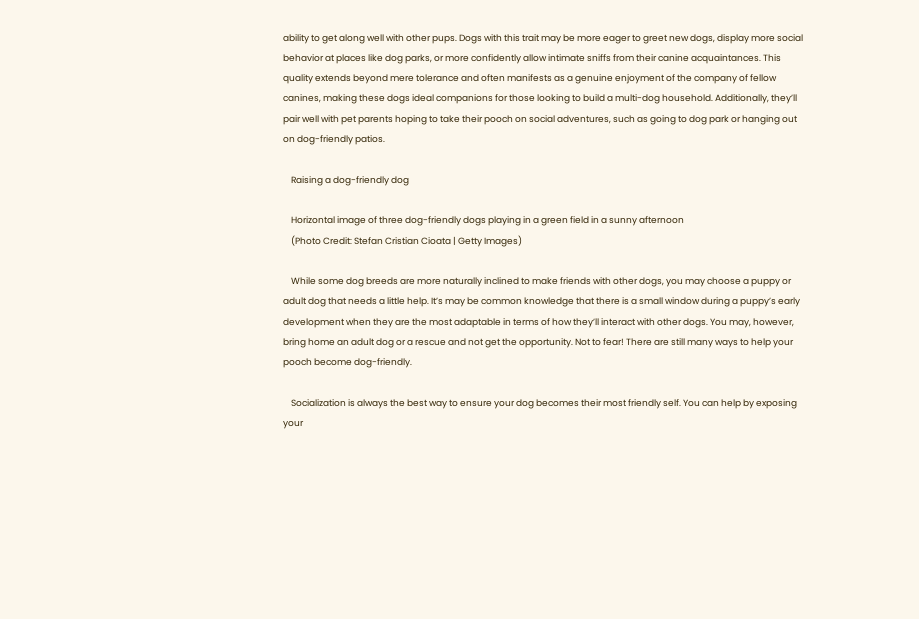ability to get along well with other pups. Dogs with this trait may be more eager to greet new dogs, display more social behavior at places like dog parks, or more confidently allow intimate sniffs from their canine acquaintances. This quality extends beyond mere tolerance and often manifests as a genuine enjoyment of the company of fellow canines, making these dogs ideal companions for those looking to build a multi-dog household. Additionally, they’ll pair well with pet parents hoping to take their pooch on social adventures, such as going to dog park or hanging out on dog-friendly patios.

    Raising a dog-friendly dog

    Horizontal image of three dog-friendly dogs playing in a green field in a sunny afternoon
    (Photo Credit: Stefan Cristian Cioata | Getty Images)

    While some dog breeds are more naturally inclined to make friends with other dogs, you may choose a puppy or adult dog that needs a little help. It’s may be common knowledge that there is a small window during a puppy’s early development when they are the most adaptable in terms of how they’ll interact with other dogs. You may, however, bring home an adult dog or a rescue and not get the opportunity. Not to fear! There are still many ways to help your pooch become dog-friendly.

    Socialization is always the best way to ensure your dog becomes their most friendly self. You can help by exposing your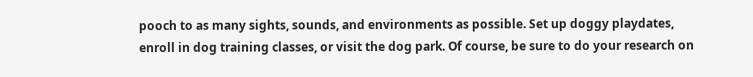pooch to as many sights, sounds, and environments as possible. Set up doggy playdates, enroll in dog training classes, or visit the dog park. Of course, be sure to do your research on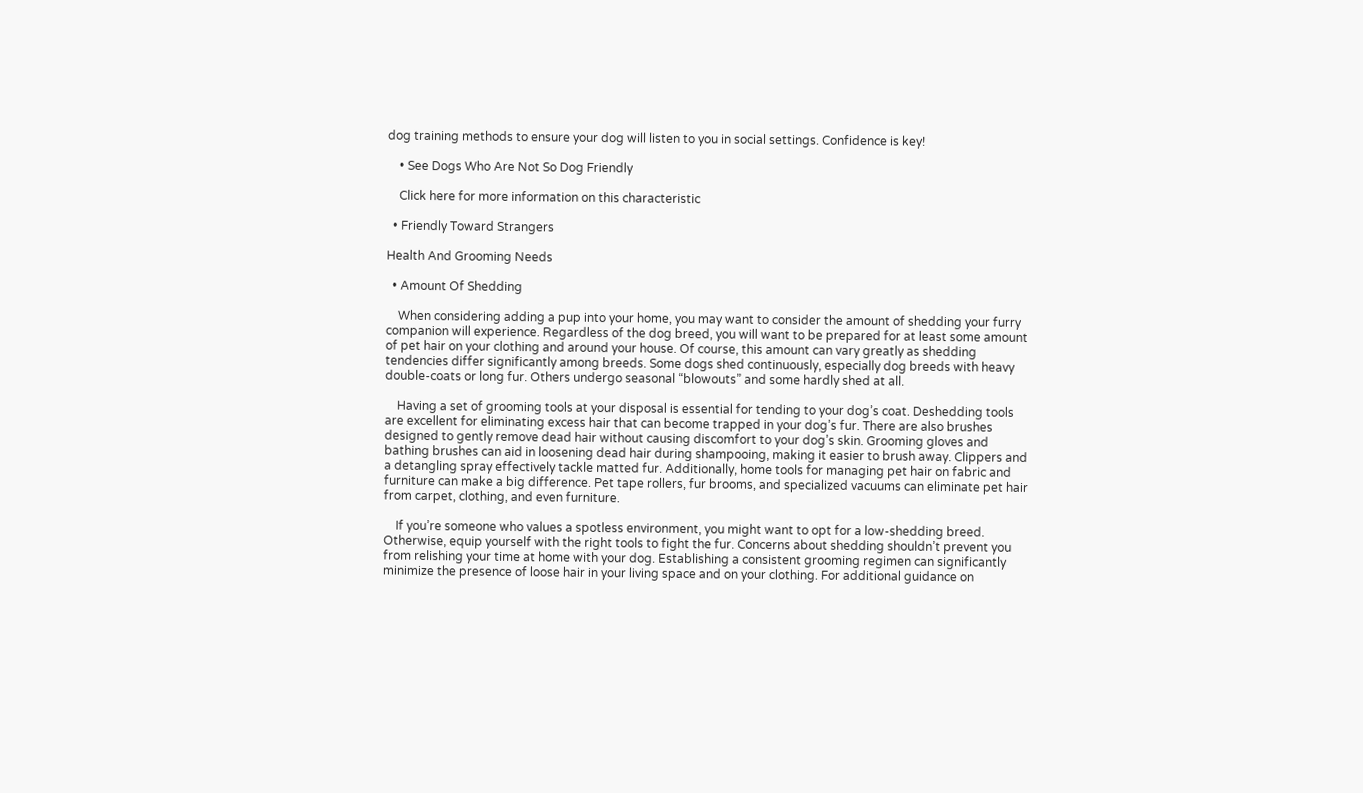dog training methods to ensure your dog will listen to you in social settings. Confidence is key!

    • See Dogs Who Are Not So Dog Friendly

    Click here for more information on this characteristic

  • Friendly Toward Strangers

Health And Grooming Needs

  • Amount Of Shedding

    When considering adding a pup into your home, you may want to consider the amount of shedding your furry companion will experience. Regardless of the dog breed, you will want to be prepared for at least some amount of pet hair on your clothing and around your house. Of course, this amount can vary greatly as shedding tendencies differ significantly among breeds. Some dogs shed continuously, especially dog breeds with heavy double-coats or long fur. Others undergo seasonal “blowouts” and some hardly shed at all.

    Having a set of grooming tools at your disposal is essential for tending to your dog’s coat. Deshedding tools are excellent for eliminating excess hair that can become trapped in your dog’s fur. There are also brushes designed to gently remove dead hair without causing discomfort to your dog’s skin. Grooming gloves and bathing brushes can aid in loosening dead hair during shampooing, making it easier to brush away. Clippers and a detangling spray effectively tackle matted fur. Additionally, home tools for managing pet hair on fabric and furniture can make a big difference. Pet tape rollers, fur brooms, and specialized vacuums can eliminate pet hair from carpet, clothing, and even furniture.

    If you’re someone who values a spotless environment, you might want to opt for a low-shedding breed. Otherwise, equip yourself with the right tools to fight the fur. Concerns about shedding shouldn’t prevent you from relishing your time at home with your dog. Establishing a consistent grooming regimen can significantly minimize the presence of loose hair in your living space and on your clothing. For additional guidance on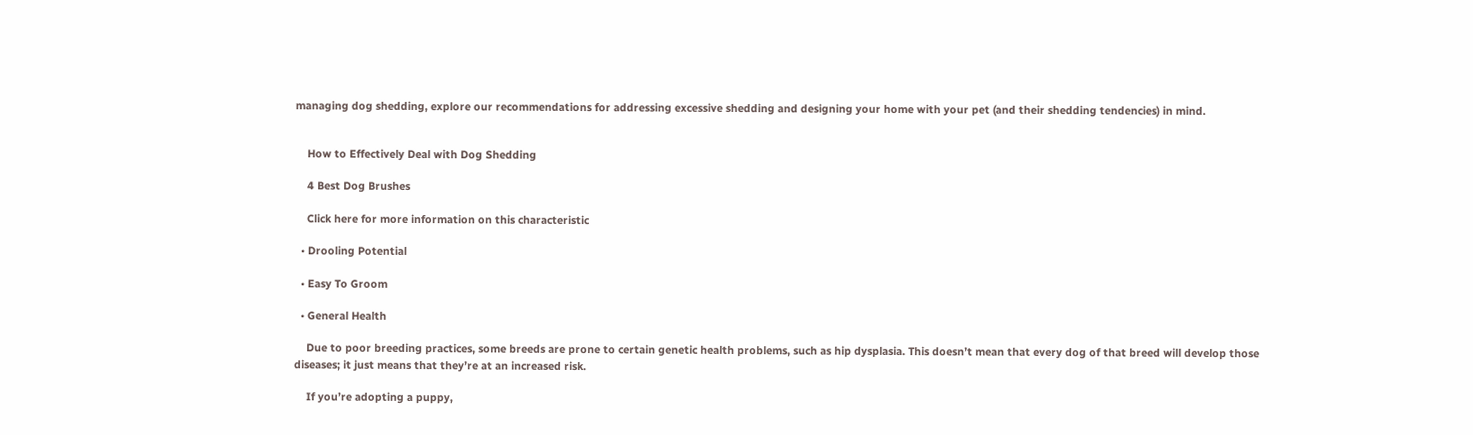managing dog shedding, explore our recommendations for addressing excessive shedding and designing your home with your pet (and their shedding tendencies) in mind.


    How to Effectively Deal with Dog Shedding

    4 Best Dog Brushes

    Click here for more information on this characteristic

  • Drooling Potential

  • Easy To Groom

  • General Health

    Due to poor breeding practices, some breeds are prone to certain genetic health problems, such as hip dysplasia. This doesn’t mean that every dog of that breed will develop those diseases; it just means that they’re at an increased risk.

    If you’re adopting a puppy,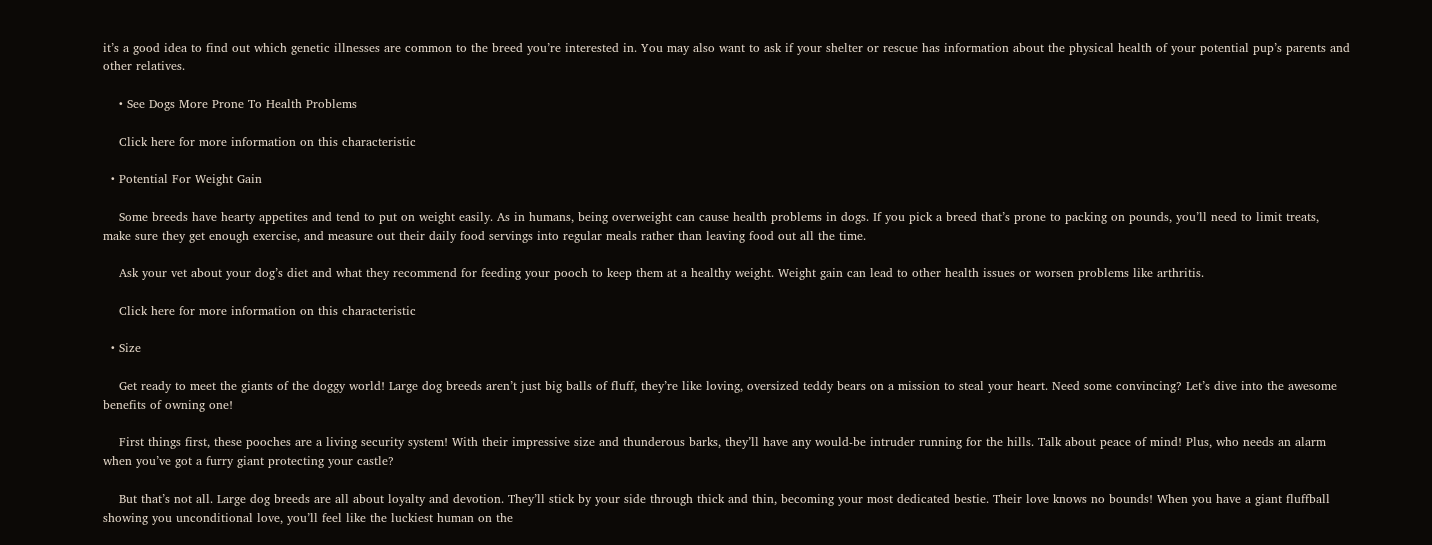it’s a good idea to find out which genetic illnesses are common to the breed you’re interested in. You may also want to ask if your shelter or rescue has information about the physical health of your potential pup’s parents and other relatives.

    • See Dogs More Prone To Health Problems

    Click here for more information on this characteristic

  • Potential For Weight Gain

    Some breeds have hearty appetites and tend to put on weight easily. As in humans, being overweight can cause health problems in dogs. If you pick a breed that’s prone to packing on pounds, you’ll need to limit treats, make sure they get enough exercise, and measure out their daily food servings into regular meals rather than leaving food out all the time.

    Ask your vet about your dog’s diet and what they recommend for feeding your pooch to keep them at a healthy weight. Weight gain can lead to other health issues or worsen problems like arthritis.

    Click here for more information on this characteristic

  • Size

    Get ready to meet the giants of the doggy world! Large dog breeds aren’t just big balls of fluff, they’re like loving, oversized teddy bears on a mission to steal your heart. Need some convincing? Let’s dive into the awesome benefits of owning one!

    First things first, these pooches are a living security system! With their impressive size and thunderous barks, they’ll have any would-be intruder running for the hills. Talk about peace of mind! Plus, who needs an alarm when you’ve got a furry giant protecting your castle?

    But that’s not all. Large dog breeds are all about loyalty and devotion. They’ll stick by your side through thick and thin, becoming your most dedicated bestie. Their love knows no bounds! When you have a giant fluffball showing you unconditional love, you’ll feel like the luckiest human on the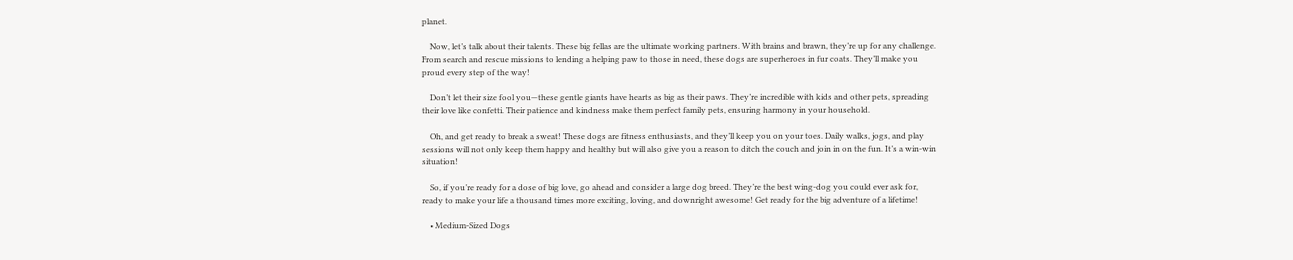planet.

    Now, let’s talk about their talents. These big fellas are the ultimate working partners. With brains and brawn, they’re up for any challenge. From search and rescue missions to lending a helping paw to those in need, these dogs are superheroes in fur coats. They’ll make you proud every step of the way!

    Don’t let their size fool you—these gentle giants have hearts as big as their paws. They’re incredible with kids and other pets, spreading their love like confetti. Their patience and kindness make them perfect family pets, ensuring harmony in your household.

    Oh, and get ready to break a sweat! These dogs are fitness enthusiasts, and they’ll keep you on your toes. Daily walks, jogs, and play sessions will not only keep them happy and healthy but will also give you a reason to ditch the couch and join in on the fun. It’s a win-win situation!

    So, if you’re ready for a dose of big love, go ahead and consider a large dog breed. They’re the best wing-dog you could ever ask for, ready to make your life a thousand times more exciting, loving, and downright awesome! Get ready for the big adventure of a lifetime!

    • Medium-Sized Dogs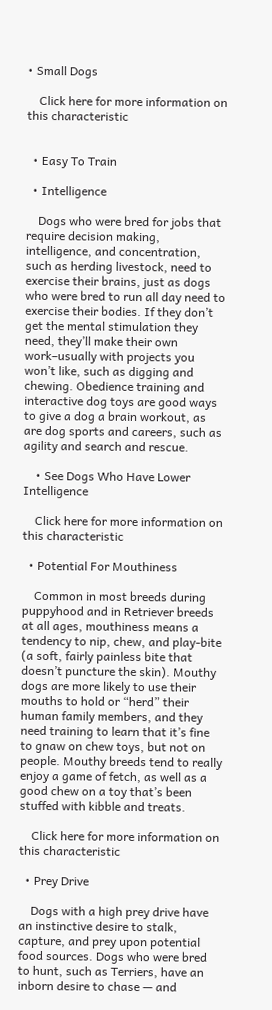• Small Dogs

    Click here for more information on this characteristic


  • Easy To Train

  • Intelligence

    Dogs who were bred for jobs that require decision making, intelligence, and concentration, such as herding livestock, need to exercise their brains, just as dogs who were bred to run all day need to exercise their bodies. If they don’t get the mental stimulation they need, they’ll make their own work–usually with projects you won’t like, such as digging and chewing. Obedience training and interactive dog toys are good ways to give a dog a brain workout, as are dog sports and careers, such as agility and search and rescue.

    • See Dogs Who Have Lower Intelligence

    Click here for more information on this characteristic

  • Potential For Mouthiness

    Common in most breeds during puppyhood and in Retriever breeds at all ages, mouthiness means a tendency to nip, chew, and play-bite (a soft, fairly painless bite that doesn’t puncture the skin). Mouthy dogs are more likely to use their mouths to hold or “herd” their human family members, and they need training to learn that it’s fine to gnaw on chew toys, but not on people. Mouthy breeds tend to really enjoy a game of fetch, as well as a good chew on a toy that’s been stuffed with kibble and treats.

    Click here for more information on this characteristic

  • Prey Drive

    Dogs with a high prey drive have an instinctive desire to stalk, capture, and prey upon potential food sources. Dogs who were bred to hunt, such as Terriers, have an inborn desire to chase — and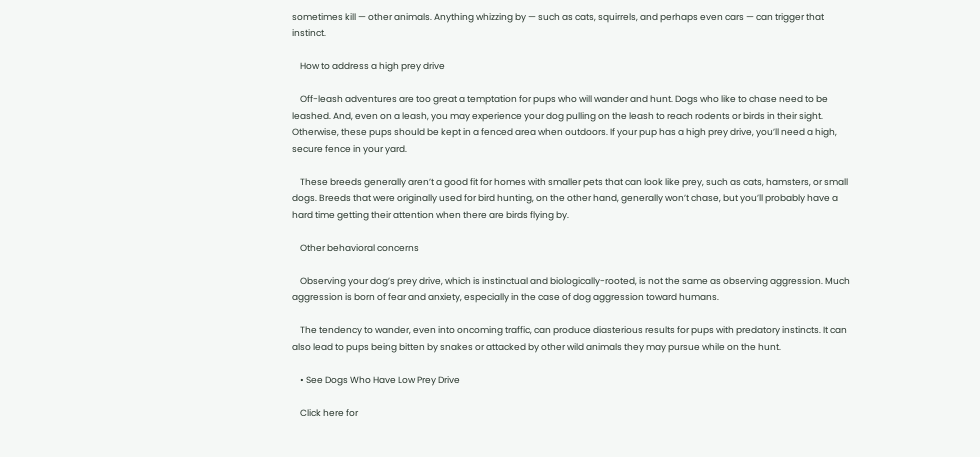sometimes kill — other animals. Anything whizzing by — such as cats, squirrels, and perhaps even cars — can trigger that instinct.

    How to address a high prey drive

    Off-leash adventures are too great a temptation for pups who will wander and hunt. Dogs who like to chase need to be leashed. And, even on a leash, you may experience your dog pulling on the leash to reach rodents or birds in their sight. Otherwise, these pups should be kept in a fenced area when outdoors. If your pup has a high prey drive, you’ll need a high, secure fence in your yard.

    These breeds generally aren’t a good fit for homes with smaller pets that can look like prey, such as cats, hamsters, or small dogs. Breeds that were originally used for bird hunting, on the other hand, generally won’t chase, but you’ll probably have a hard time getting their attention when there are birds flying by.

    Other behavioral concerns

    Observing your dog’s prey drive, which is instinctual and biologically-rooted, is not the same as observing aggression. Much aggression is born of fear and anxiety, especially in the case of dog aggression toward humans.

    The tendency to wander, even into oncoming traffic, can produce diasterious results for pups with predatory instincts. It can also lead to pups being bitten by snakes or attacked by other wild animals they may pursue while on the hunt.

    • See Dogs Who Have Low Prey Drive

    Click here for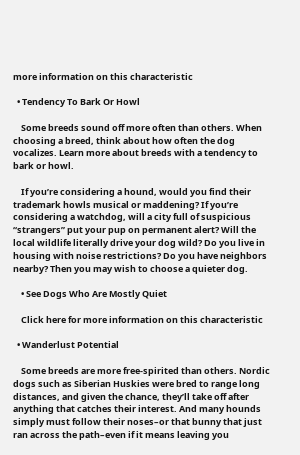more information on this characteristic

  • Tendency To Bark Or Howl

    Some breeds sound off more often than others. When choosing a breed, think about how often the dog vocalizes. Learn more about breeds with a tendency to bark or howl.

    If you’re considering a hound, would you find their trademark howls musical or maddening? If you’re considering a watchdog, will a city full of suspicious “strangers” put your pup on permanent alert? Will the local wildlife literally drive your dog wild? Do you live in housing with noise restrictions? Do you have neighbors nearby? Then you may wish to choose a quieter dog.

    • See Dogs Who Are Mostly Quiet

    Click here for more information on this characteristic

  • Wanderlust Potential

    Some breeds are more free-spirited than others. Nordic dogs such as Siberian Huskies were bred to range long distances, and given the chance, they’ll take off after anything that catches their interest. And many hounds simply must follow their noses–or that bunny that just ran across the path–even if it means leaving you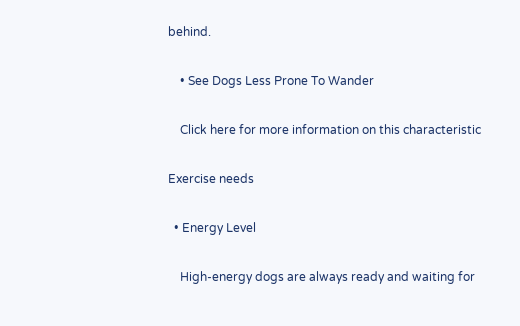behind.

    • See Dogs Less Prone To Wander

    Click here for more information on this characteristic

Exercise needs

  • Energy Level

    High-energy dogs are always ready and waiting for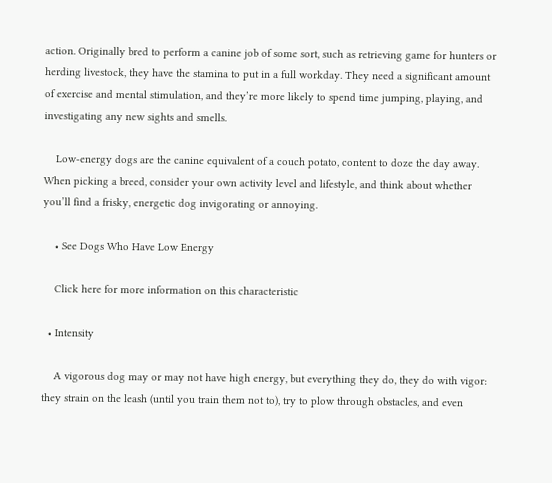action. Originally bred to perform a canine job of some sort, such as retrieving game for hunters or herding livestock, they have the stamina to put in a full workday. They need a significant amount of exercise and mental stimulation, and they’re more likely to spend time jumping, playing, and investigating any new sights and smells.

    Low-energy dogs are the canine equivalent of a couch potato, content to doze the day away. When picking a breed, consider your own activity level and lifestyle, and think about whether you’ll find a frisky, energetic dog invigorating or annoying.

    • See Dogs Who Have Low Energy

    Click here for more information on this characteristic

  • Intensity

    A vigorous dog may or may not have high energy, but everything they do, they do with vigor: they strain on the leash (until you train them not to), try to plow through obstacles, and even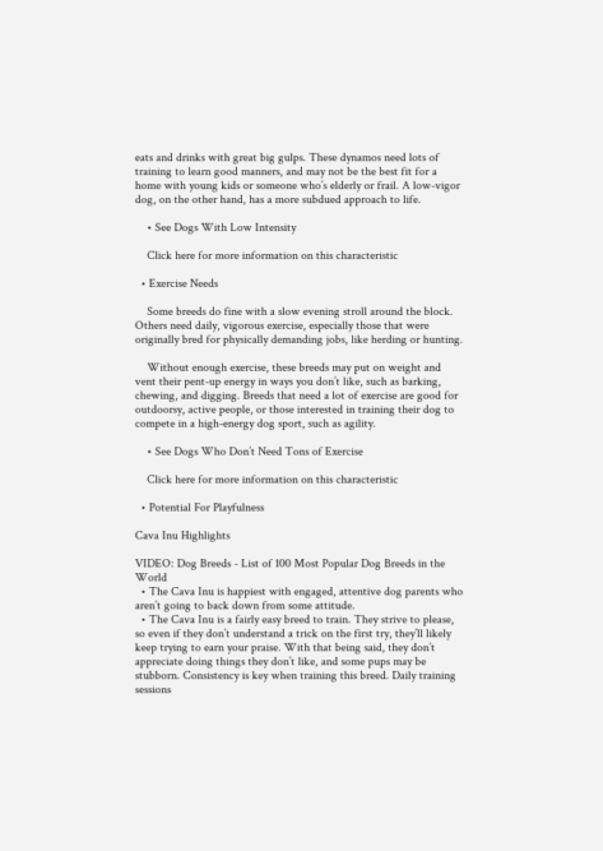eats and drinks with great big gulps. These dynamos need lots of training to learn good manners, and may not be the best fit for a home with young kids or someone who’s elderly or frail. A low-vigor dog, on the other hand, has a more subdued approach to life.

    • See Dogs With Low Intensity

    Click here for more information on this characteristic

  • Exercise Needs

    Some breeds do fine with a slow evening stroll around the block. Others need daily, vigorous exercise, especially those that were originally bred for physically demanding jobs, like herding or hunting.

    Without enough exercise, these breeds may put on weight and vent their pent-up energy in ways you don’t like, such as barking, chewing, and digging. Breeds that need a lot of exercise are good for outdoorsy, active people, or those interested in training their dog to compete in a high-energy dog sport, such as agility.

    • See Dogs Who Don’t Need Tons of Exercise

    Click here for more information on this characteristic

  • Potential For Playfulness

Cava Inu Highlights

VIDEO: Dog Breeds - List of 100 Most Popular Dog Breeds in the World
  • The Cava Inu is happiest with engaged, attentive dog parents who aren’t going to back down from some attitude.
  • The Cava Inu is a fairly easy breed to train. They strive to please, so even if they don’t understand a trick on the first try, they’ll likely keep trying to earn your praise. With that being said, they don’t appreciate doing things they don’t like, and some pups may be stubborn. Consistency is key when training this breed. Daily training sessions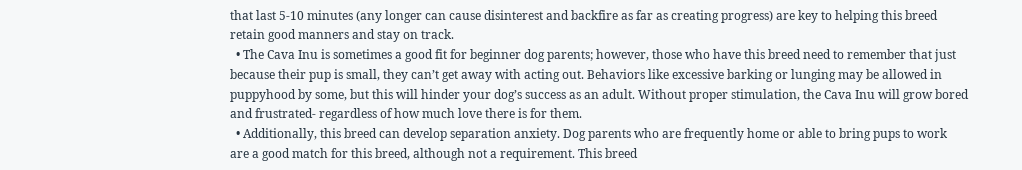that last 5-10 minutes (any longer can cause disinterest and backfire as far as creating progress) are key to helping this breed retain good manners and stay on track.
  • The Cava Inu is sometimes a good fit for beginner dog parents; however, those who have this breed need to remember that just because their pup is small, they can’t get away with acting out. Behaviors like excessive barking or lunging may be allowed in puppyhood by some, but this will hinder your dog’s success as an adult. Without proper stimulation, the Cava Inu will grow bored and frustrated- regardless of how much love there is for them.
  • Additionally, this breed can develop separation anxiety. Dog parents who are frequently home or able to bring pups to work are a good match for this breed, although not a requirement. This breed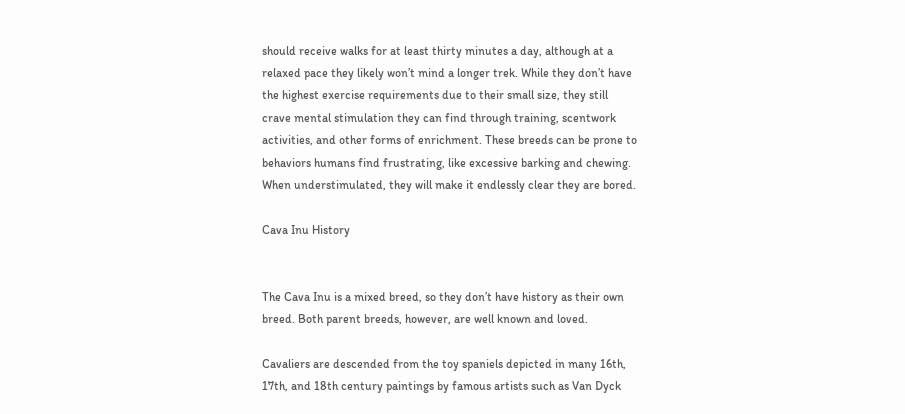should receive walks for at least thirty minutes a day, although at a relaxed pace they likely won’t mind a longer trek. While they don’t have the highest exercise requirements due to their small size, they still crave mental stimulation they can find through training, scentwork activities, and other forms of enrichment. These breeds can be prone to behaviors humans find frustrating, like excessive barking and chewing. When understimulated, they will make it endlessly clear they are bored.

Cava Inu History


The Cava Inu is a mixed breed, so they don’t have history as their own breed. Both parent breeds, however, are well known and loved.

Cavaliers are descended from the toy spaniels depicted in many 16th, 17th, and 18th century paintings by famous artists such as Van Dyck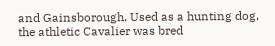and Gainsborough. Used as a hunting dog, the athletic Cavalier was bred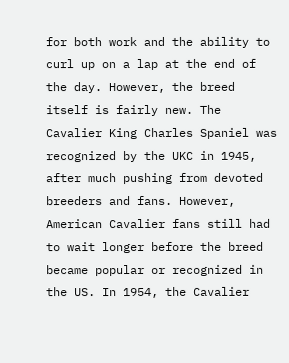for both work and the ability to curl up on a lap at the end of the day. However, the breed itself is fairly new. The Cavalier King Charles Spaniel was recognized by the UKC in 1945, after much pushing from devoted breeders and fans. However, American Cavalier fans still had to wait longer before the breed became popular or recognized in the US. In 1954, the Cavalier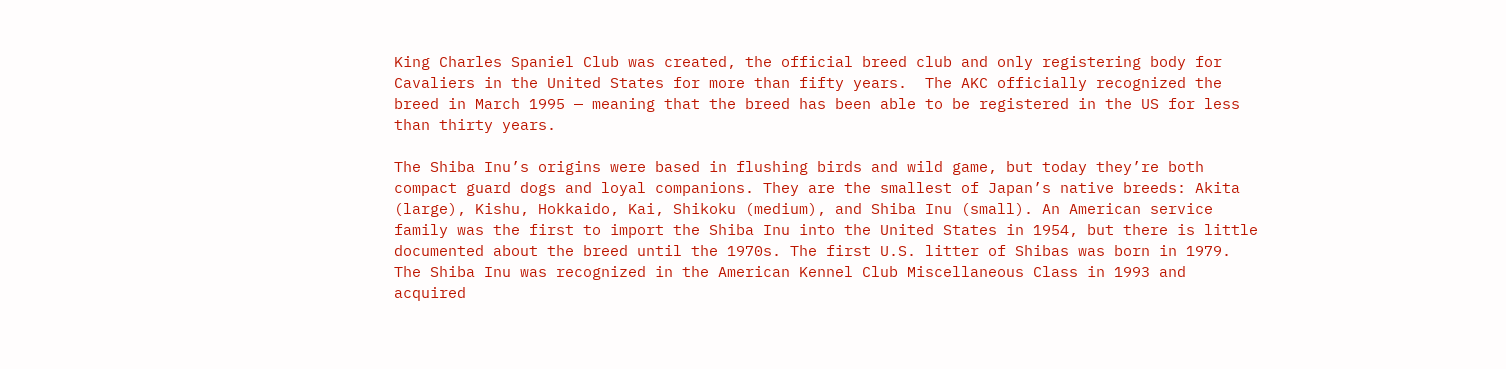King Charles Spaniel Club was created, the official breed club and only registering body for Cavaliers in the United States for more than fifty years.  The AKC officially recognized the breed in March 1995 — meaning that the breed has been able to be registered in the US for less than thirty years.

The Shiba Inu’s origins were based in flushing birds and wild game, but today they’re both compact guard dogs and loyal companions. They are the smallest of Japan’s native breeds: Akita (large), Kishu, Hokkaido, Kai, Shikoku (medium), and Shiba Inu (small). An American service family was the first to import the Shiba Inu into the United States in 1954, but there is little documented about the breed until the 1970s. The first U.S. litter of Shibas was born in 1979. The Shiba Inu was recognized in the American Kennel Club Miscellaneous Class in 1993 and acquired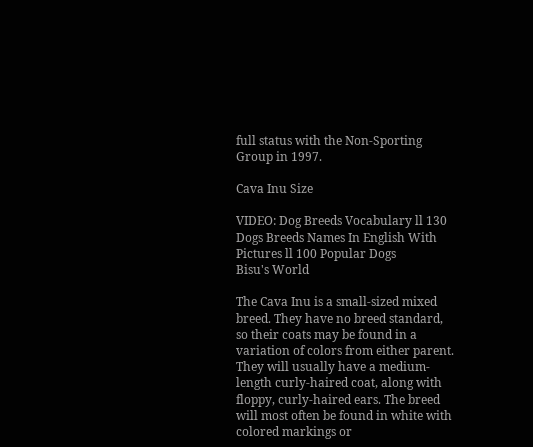full status with the Non-Sporting Group in 1997.

Cava Inu Size

VIDEO: Dog Breeds Vocabulary ll 130 Dogs Breeds Names In English With Pictures ll 100 Popular Dogs
Bisu's World

The Cava Inu is a small-sized mixed breed. They have no breed standard, so their coats may be found in a variation of colors from either parent. They will usually have a medium-length curly-haired coat, along with floppy, curly-haired ears. The breed will most often be found in white with colored markings or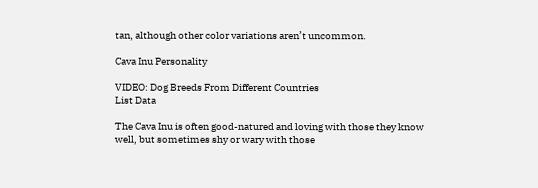tan, although other color variations aren’t uncommon.

Cava Inu Personality

VIDEO: Dog Breeds From Different Countries
List Data

The Cava Inu is often good-natured and loving with those they know well, but sometimes shy or wary with those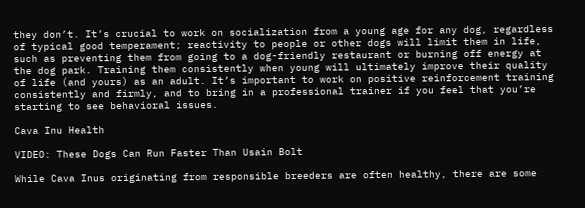they don’t. It’s crucial to work on socialization from a young age for any dog, regardless of typical good temperament; reactivity to people or other dogs will limit them in life, such as preventing them from going to a dog-friendly restaurant or burning off energy at the dog park. Training them consistently when young will ultimately improve their quality of life (and yours) as an adult. It’s important to work on positive reinforcement training consistently and firmly, and to bring in a professional trainer if you feel that you’re starting to see behavioral issues.

Cava Inu Health

VIDEO: These Dogs Can Run Faster Than Usain Bolt

While Cava Inus originating from responsible breeders are often healthy, there are some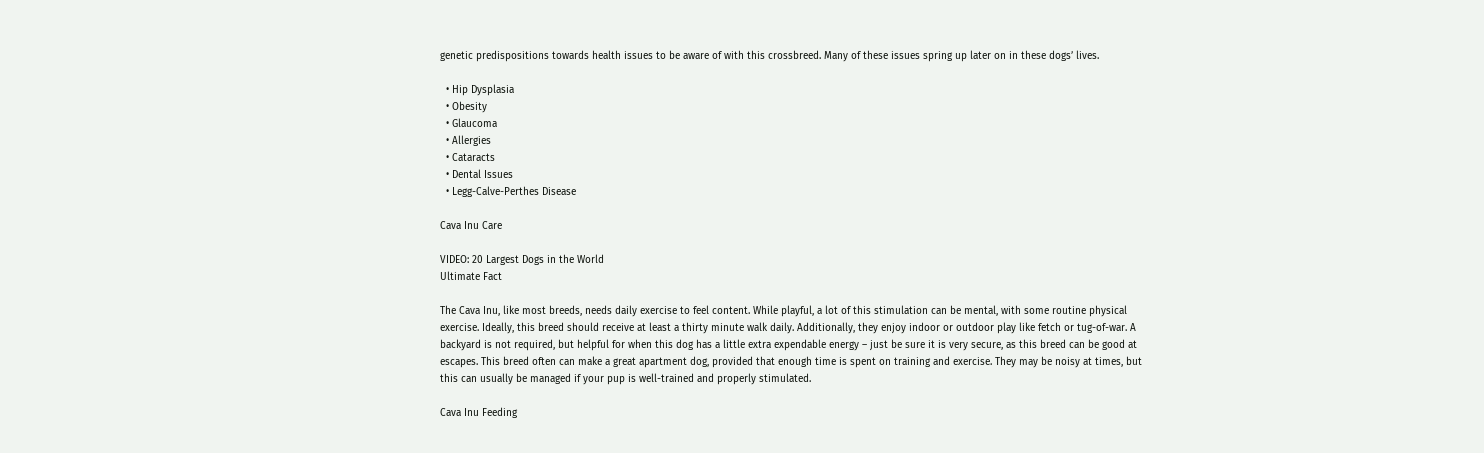genetic predispositions towards health issues to be aware of with this crossbreed. Many of these issues spring up later on in these dogs’ lives.

  • Hip Dysplasia
  • Obesity
  • Glaucoma
  • Allergies
  • Cataracts
  • Dental Issues
  • Legg-Calve-Perthes Disease

Cava Inu Care

VIDEO: 20 Largest Dogs in the World
Ultimate Fact

The Cava Inu, like most breeds, needs daily exercise to feel content. While playful, a lot of this stimulation can be mental, with some routine physical exercise. Ideally, this breed should receive at least a thirty minute walk daily. Additionally, they enjoy indoor or outdoor play like fetch or tug-of-war. A backyard is not required, but helpful for when this dog has a little extra expendable energy – just be sure it is very secure, as this breed can be good at escapes. This breed often can make a great apartment dog, provided that enough time is spent on training and exercise. They may be noisy at times, but this can usually be managed if your pup is well-trained and properly stimulated.

Cava Inu Feeding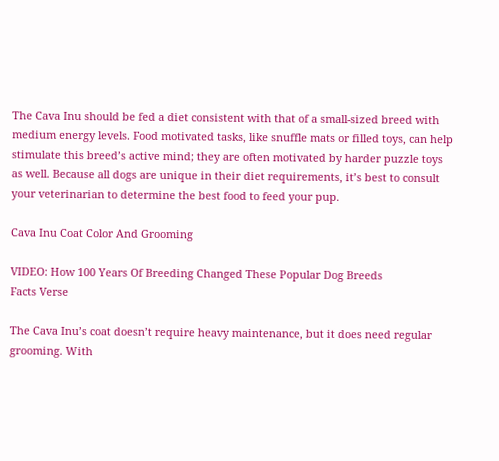The Cava Inu should be fed a diet consistent with that of a small-sized breed with medium energy levels. Food motivated tasks, like snuffle mats or filled toys, can help stimulate this breed’s active mind; they are often motivated by harder puzzle toys as well. Because all dogs are unique in their diet requirements, it’s best to consult your veterinarian to determine the best food to feed your pup.

Cava Inu Coat Color And Grooming

VIDEO: How 100 Years Of Breeding Changed These Popular Dog Breeds
Facts Verse

The Cava Inu’s coat doesn’t require heavy maintenance, but it does need regular grooming. With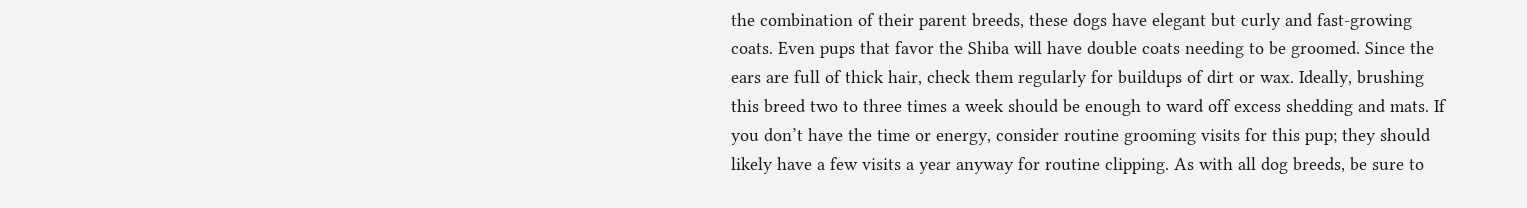the combination of their parent breeds, these dogs have elegant but curly and fast-growing coats. Even pups that favor the Shiba will have double coats needing to be groomed. Since the ears are full of thick hair, check them regularly for buildups of dirt or wax. Ideally, brushing this breed two to three times a week should be enough to ward off excess shedding and mats. If you don’t have the time or energy, consider routine grooming visits for this pup; they should likely have a few visits a year anyway for routine clipping. As with all dog breeds, be sure to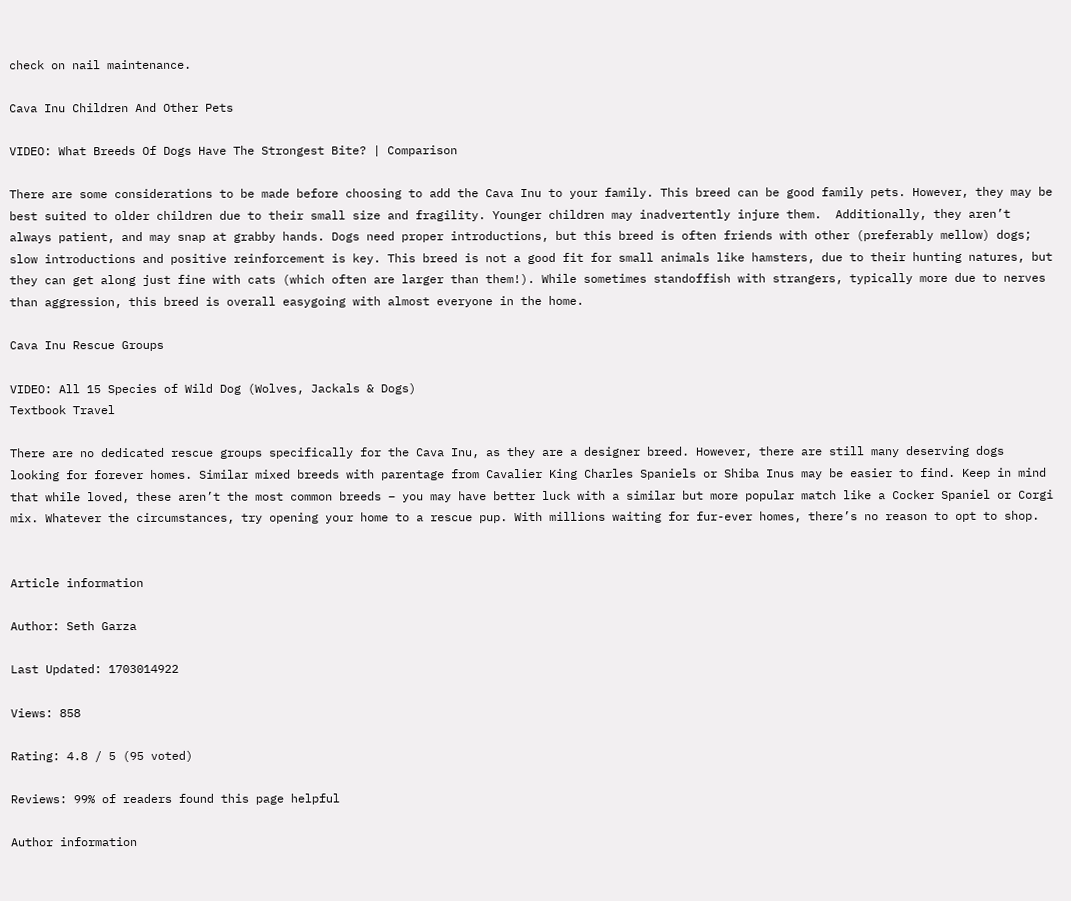check on nail maintenance.

Cava Inu Children And Other Pets

VIDEO: What Breeds Of Dogs Have The Strongest Bite? | Comparison

There are some considerations to be made before choosing to add the Cava Inu to your family. This breed can be good family pets. However, they may be best suited to older children due to their small size and fragility. Younger children may inadvertently injure them.  Additionally, they aren’t always patient, and may snap at grabby hands. Dogs need proper introductions, but this breed is often friends with other (preferably mellow) dogs; slow introductions and positive reinforcement is key. This breed is not a good fit for small animals like hamsters, due to their hunting natures, but they can get along just fine with cats (which often are larger than them!). While sometimes standoffish with strangers, typically more due to nerves than aggression, this breed is overall easygoing with almost everyone in the home.

Cava Inu Rescue Groups

VIDEO: All 15 Species of Wild Dog (Wolves, Jackals & Dogs)
Textbook Travel

There are no dedicated rescue groups specifically for the Cava Inu, as they are a designer breed. However, there are still many deserving dogs looking for forever homes. Similar mixed breeds with parentage from Cavalier King Charles Spaniels or Shiba Inus may be easier to find. Keep in mind that while loved, these aren’t the most common breeds – you may have better luck with a similar but more popular match like a Cocker Spaniel or Corgi mix. Whatever the circumstances, try opening your home to a rescue pup. With millions waiting for fur-ever homes, there’s no reason to opt to shop.


Article information

Author: Seth Garza

Last Updated: 1703014922

Views: 858

Rating: 4.8 / 5 (95 voted)

Reviews: 99% of readers found this page helpful

Author information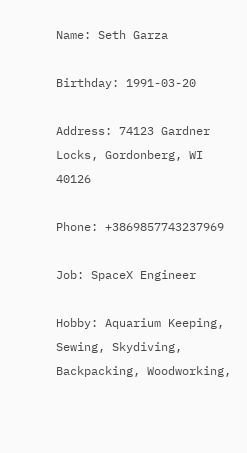Name: Seth Garza

Birthday: 1991-03-20

Address: 74123 Gardner Locks, Gordonberg, WI 40126

Phone: +3869857743237969

Job: SpaceX Engineer

Hobby: Aquarium Keeping, Sewing, Skydiving, Backpacking, Woodworking,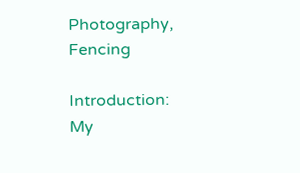Photography, Fencing

Introduction: My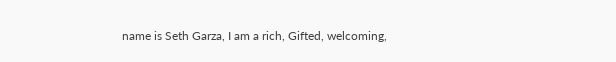name is Seth Garza, I am a rich, Gifted, welcoming,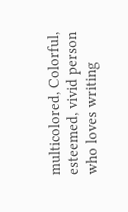multicolored, Colorful, esteemed, vivid person who loves writing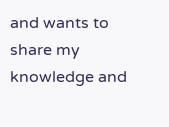and wants to share my knowledge and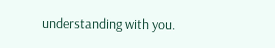understanding with you.